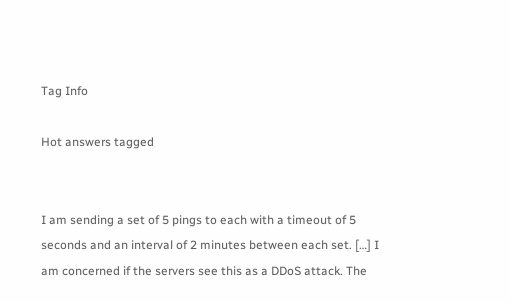Tag Info

Hot answers tagged


I am sending a set of 5 pings to each with a timeout of 5 seconds and an interval of 2 minutes between each set. […] I am concerned if the servers see this as a DDoS attack. The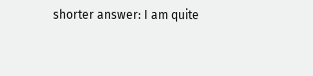shorter answer: I am quite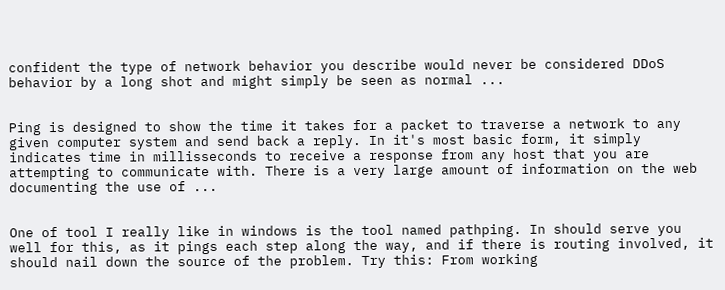confident the type of network behavior you describe would never be considered DDoS behavior by a long shot and might simply be seen as normal ...


Ping is designed to show the time it takes for a packet to traverse a network to any given computer system and send back a reply. In it's most basic form, it simply indicates time in millisseconds to receive a response from any host that you are attempting to communicate with. There is a very large amount of information on the web documenting the use of ...


One of tool I really like in windows is the tool named pathping. In should serve you well for this, as it pings each step along the way, and if there is routing involved, it should nail down the source of the problem. Try this: From working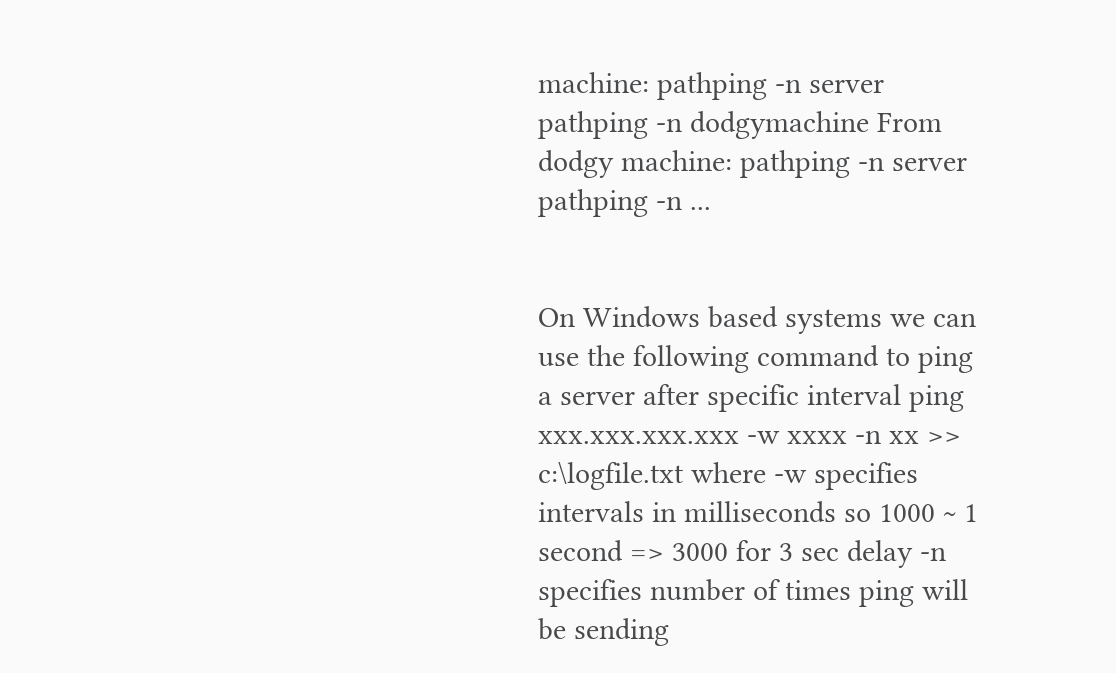machine: pathping -n server pathping -n dodgymachine From dodgy machine: pathping -n server pathping -n ...


On Windows based systems we can use the following command to ping a server after specific interval ping xxx.xxx.xxx.xxx -w xxxx -n xx >> c:\logfile.txt where -w specifies intervals in milliseconds so 1000 ~ 1 second => 3000 for 3 sec delay -n specifies number of times ping will be sending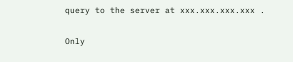query to the server at xxx.xxx.xxx.xxx .

Only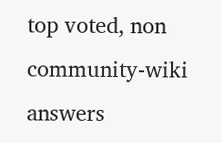top voted, non community-wiki answers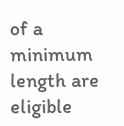of a minimum length are eligible